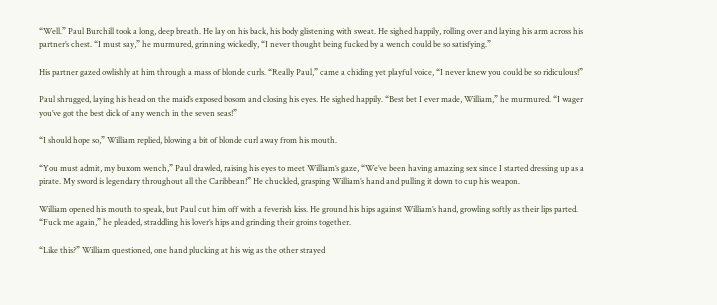“Well.” Paul Burchill took a long, deep breath. He lay on his back, his body glistening with sweat. He sighed happily, rolling over and laying his arm across his partner’s chest. “I must say,” he murmured, grinning wickedly, “I never thought being fucked by a wench could be so satisfying.”

His partner gazed owlishly at him through a mass of blonde curls. “Really Paul,” came a chiding yet playful voice, “I never knew you could be so ridiculous!”

Paul shrugged, laying his head on the maid’s exposed bosom and closing his eyes. He sighed happily. “Best bet I ever made, William,” he murmured. “I wager you’ve got the best dick of any wench in the seven seas!”

“I should hope so,” William replied, blowing a bit of blonde curl away from his mouth.

“You must admit, my buxom wench,” Paul drawled, raising his eyes to meet William’s gaze, “We’ve been having amazing sex since I started dressing up as a pirate. My sword is legendary throughout all the Caribbean!” He chuckled, grasping William’s hand and pulling it down to cup his weapon.

William opened his mouth to speak, but Paul cut him off with a feverish kiss. He ground his hips against William’s hand, growling softly as their lips parted. “Fuck me again,” he pleaded, straddling his lover’s hips and grinding their groins together.

“Like this?” William questioned, one hand plucking at his wig as the other strayed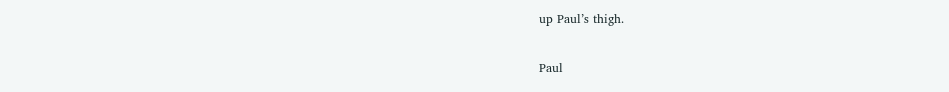up Paul’s thigh.

Paul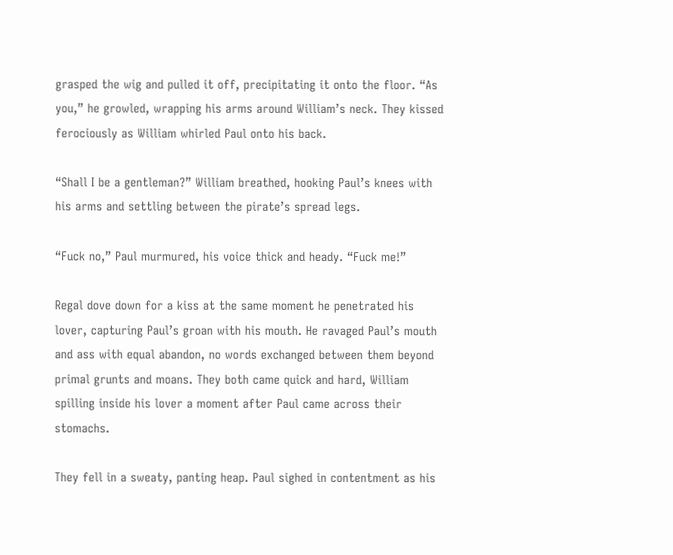grasped the wig and pulled it off, precipitating it onto the floor. “As you,” he growled, wrapping his arms around William’s neck. They kissed ferociously as William whirled Paul onto his back.

“Shall I be a gentleman?” William breathed, hooking Paul’s knees with his arms and settling between the pirate’s spread legs.

“Fuck no,” Paul murmured, his voice thick and heady. “Fuck me!”

Regal dove down for a kiss at the same moment he penetrated his lover, capturing Paul’s groan with his mouth. He ravaged Paul’s mouth and ass with equal abandon, no words exchanged between them beyond primal grunts and moans. They both came quick and hard, William spilling inside his lover a moment after Paul came across their stomachs.

They fell in a sweaty, panting heap. Paul sighed in contentment as his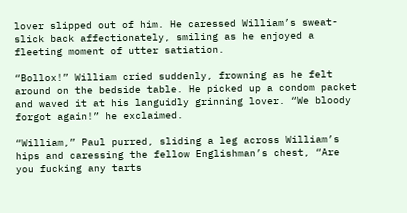lover slipped out of him. He caressed William’s sweat-slick back affectionately, smiling as he enjoyed a fleeting moment of utter satiation.

“Bollox!” William cried suddenly, frowning as he felt around on the bedside table. He picked up a condom packet and waved it at his languidly grinning lover. “We bloody forgot again!” he exclaimed.

“William,” Paul purred, sliding a leg across William’s hips and caressing the fellow Englishman’s chest, “Are you fucking any tarts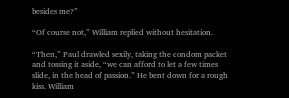besides me?”

“Of course not,” William replied without hesitation.

“Then,” Paul drawled sexily, taking the condom packet and tossing it aside, “we can afford to let a few times slide, in the head of passion.” He bent down for a rough kiss. William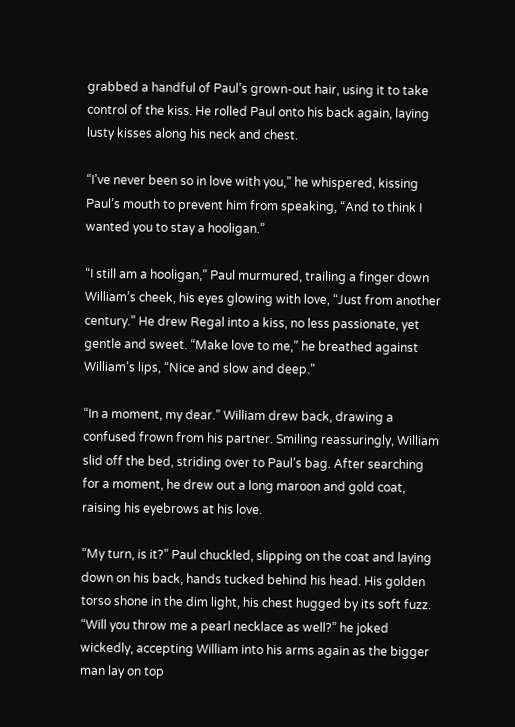grabbed a handful of Paul’s grown-out hair, using it to take control of the kiss. He rolled Paul onto his back again, laying lusty kisses along his neck and chest.

“I’ve never been so in love with you,” he whispered, kissing Paul’s mouth to prevent him from speaking, “And to think I wanted you to stay a hooligan.”

“I still am a hooligan,” Paul murmured, trailing a finger down William’s cheek, his eyes glowing with love, “Just from another century.” He drew Regal into a kiss, no less passionate, yet gentle and sweet. “Make love to me,” he breathed against William’s lips, “Nice and slow and deep.”

“In a moment, my dear.” William drew back, drawing a confused frown from his partner. Smiling reassuringly, William slid off the bed, striding over to Paul’s bag. After searching for a moment, he drew out a long maroon and gold coat, raising his eyebrows at his love.

“My turn, is it?” Paul chuckled, slipping on the coat and laying down on his back, hands tucked behind his head. His golden torso shone in the dim light, his chest hugged by its soft fuzz. “Will you throw me a pearl necklace as well?” he joked wickedly, accepting William into his arms again as the bigger man lay on top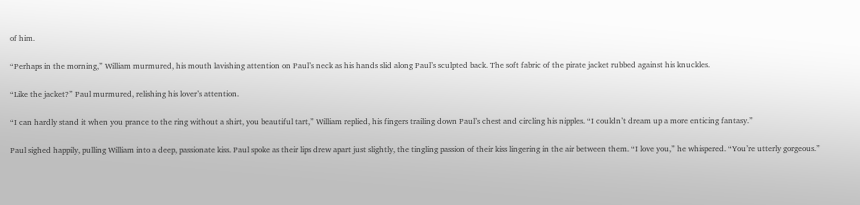of him.

“Perhaps in the morning,” William murmured, his mouth lavishing attention on Paul’s neck as his hands slid along Paul’s sculpted back. The soft fabric of the pirate jacket rubbed against his knuckles.

“Like the jacket?” Paul murmured, relishing his lover’s attention.

“I can hardly stand it when you prance to the ring without a shirt, you beautiful tart,” William replied, his fingers trailing down Paul’s chest and circling his nipples. “I couldn’t dream up a more enticing fantasy.”

Paul sighed happily, pulling William into a deep, passionate kiss. Paul spoke as their lips drew apart just slightly, the tingling passion of their kiss lingering in the air between them. “I love you,” he whispered. “You’re utterly gorgeous.”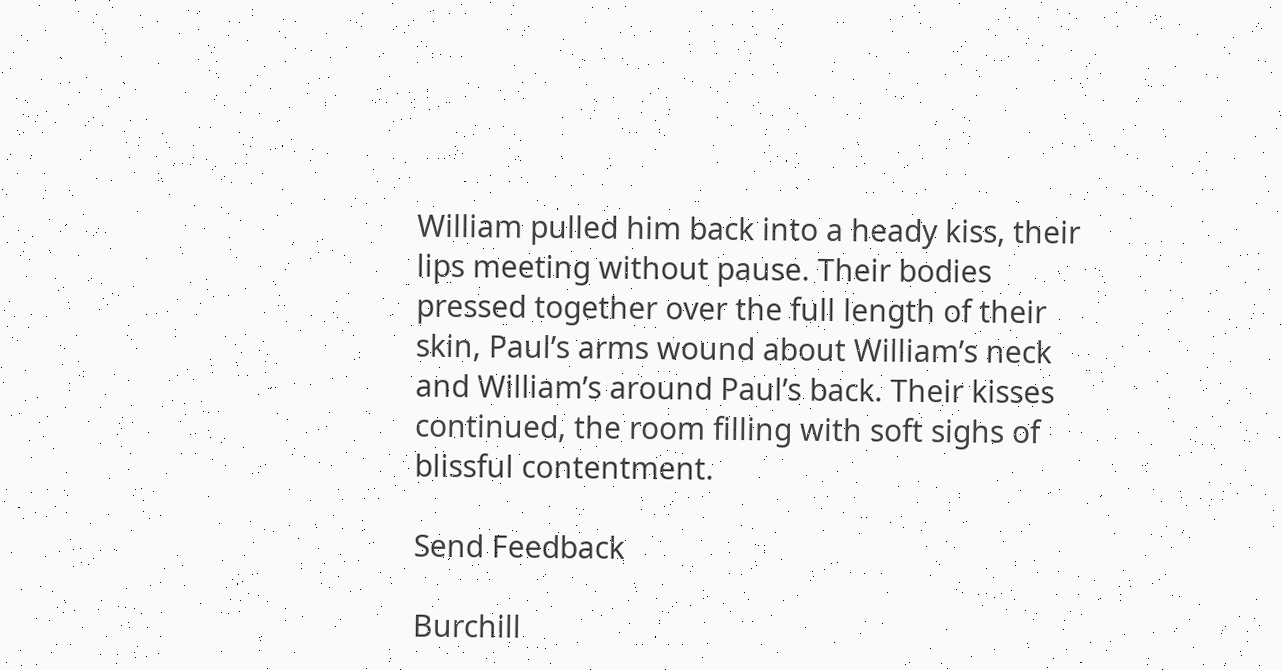William pulled him back into a heady kiss, their lips meeting without pause. Their bodies pressed together over the full length of their skin, Paul’s arms wound about William’s neck and William’s around Paul’s back. Their kisses continued, the room filling with soft sighs of blissful contentment.

Send Feedback

Burchill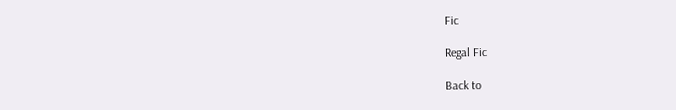Fic

Regal Fic

Back to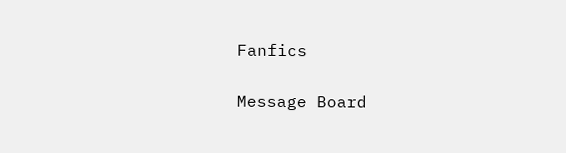Fanfics

Message Board